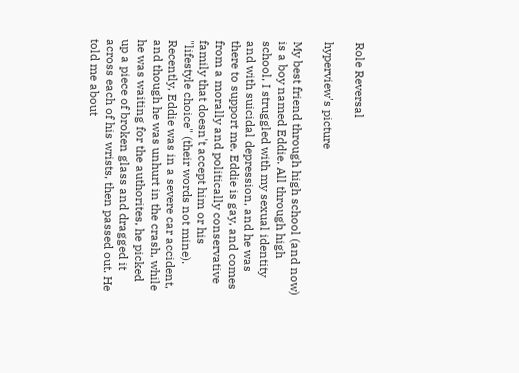Role Reversal

hyperview's picture

My best friend through high school (and now) is a boy named Eddie. All through high school, I struggled with my sexual identity and with suicidal depression, and he was there to support me. Eddie is gay, and comes from a morally and politically conservative family that doesn't accept him or his "lifestyle choice" (their words not mine). Recently, Eddie was in a severe car accident, and though he was unhurt in the crash, while he was waiting for the authorites, he picked up a piece of broken glass and dragged it across each of his wrists, then passed out. He told me about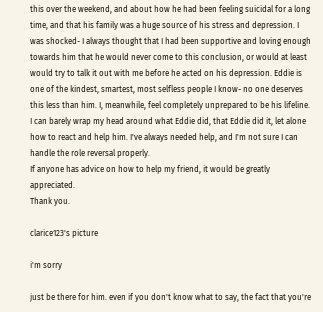this over the weekend, and about how he had been feeling suicidal for a long time, and that his family was a huge source of his stress and depression. I was shocked- I always thought that I had been supportive and loving enough towards him that he would never come to this conclusion, or would at least would try to talk it out with me before he acted on his depression. Eddie is one of the kindest, smartest, most selfless people I know- no one deserves this less than him. I, meanwhile, feel completely unprepared to be his lifeline. I can barely wrap my head around what Eddie did, that Eddie did it, let alone how to react and help him. I've always needed help, and I'm not sure I can handle the role reversal properly.
If anyone has advice on how to help my friend, it would be greatly appreciated.
Thank you.

clarice123's picture

i'm sorry

just be there for him. even if you don't know what to say, the fact that you're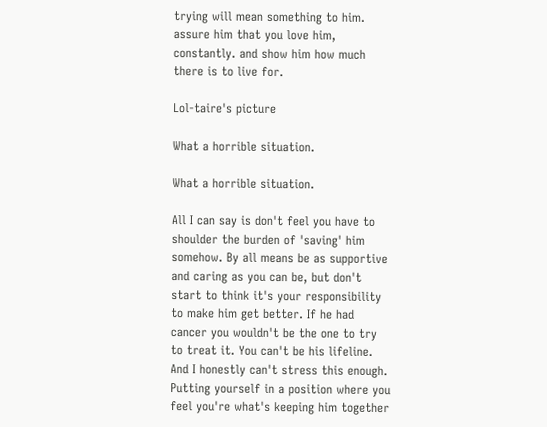trying will mean something to him. assure him that you love him, constantly. and show him how much there is to live for.

Lol-taire's picture

What a horrible situation.

What a horrible situation.

All I can say is don't feel you have to shoulder the burden of 'saving' him somehow. By all means be as supportive and caring as you can be, but don't start to think it's your responsibility to make him get better. If he had cancer you wouldn't be the one to try to treat it. You can't be his lifeline. And I honestly can't stress this enough. Putting yourself in a position where you feel you're what's keeping him together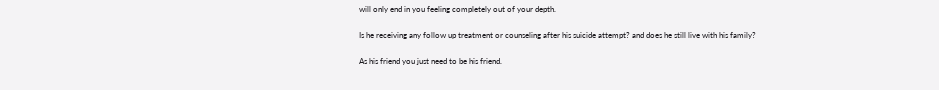will only end in you feeling completely out of your depth.

Is he receiving any follow up treatment or counseling after his suicide attempt? and does he still live with his family?

As his friend you just need to be his friend.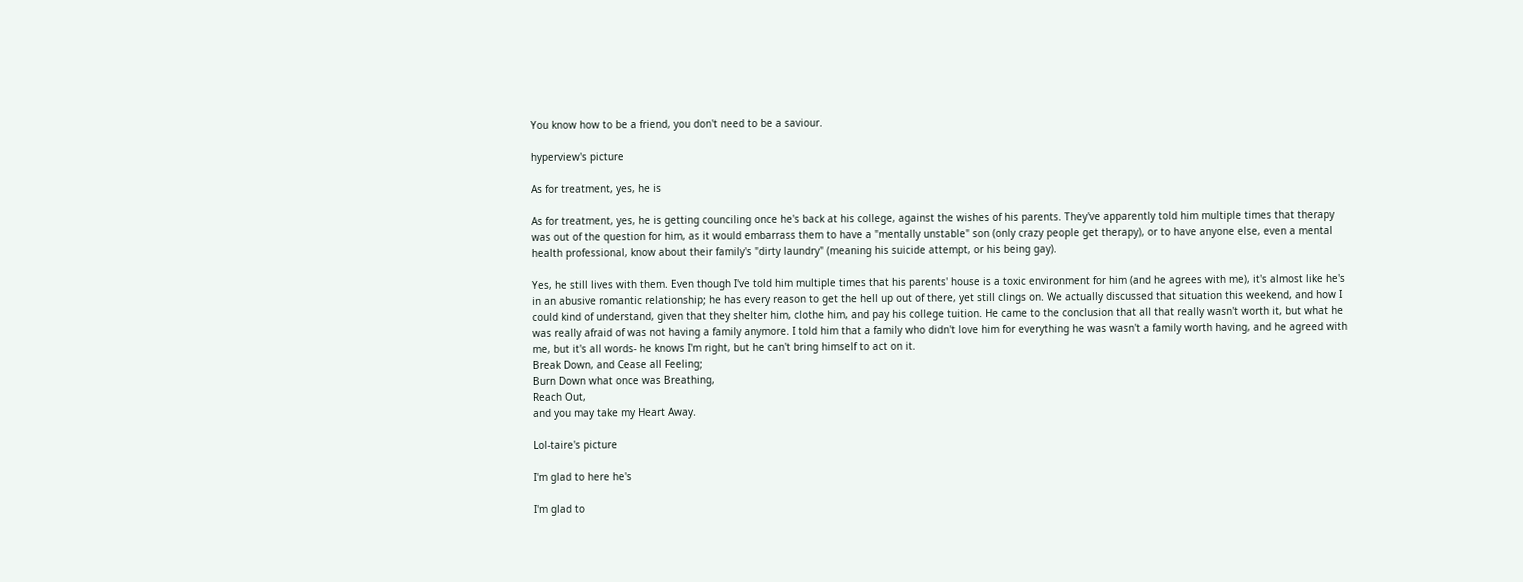You know how to be a friend, you don't need to be a saviour.

hyperview's picture

As for treatment, yes, he is

As for treatment, yes, he is getting counciling once he's back at his college, against the wishes of his parents. They've apparently told him multiple times that therapy was out of the question for him, as it would embarrass them to have a "mentally unstable" son (only crazy people get therapy), or to have anyone else, even a mental health professional, know about their family's "dirty laundry" (meaning his suicide attempt, or his being gay).

Yes, he still lives with them. Even though I've told him multiple times that his parents' house is a toxic environment for him (and he agrees with me), it's almost like he's in an abusive romantic relationship; he has every reason to get the hell up out of there, yet still clings on. We actually discussed that situation this weekend, and how I could kind of understand, given that they shelter him, clothe him, and pay his college tuition. He came to the conclusion that all that really wasn't worth it, but what he was really afraid of was not having a family anymore. I told him that a family who didn't love him for everything he was wasn't a family worth having, and he agreed with me, but it's all words- he knows I'm right, but he can't bring himself to act on it.
Break Down, and Cease all Feeling;
Burn Down what once was Breathing,
Reach Out,
and you may take my Heart Away.

Lol-taire's picture

I'm glad to here he's

I'm glad to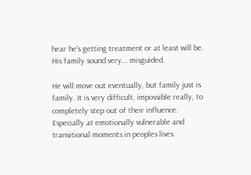hear he's getting treatment or at least will be. His family sound very... misguided.

He will move out eventually, but family just is family. It is very difficult, impossible really, to completely step out of their influence. Especially at emotionally vulnerable and transitional moments in peoples lives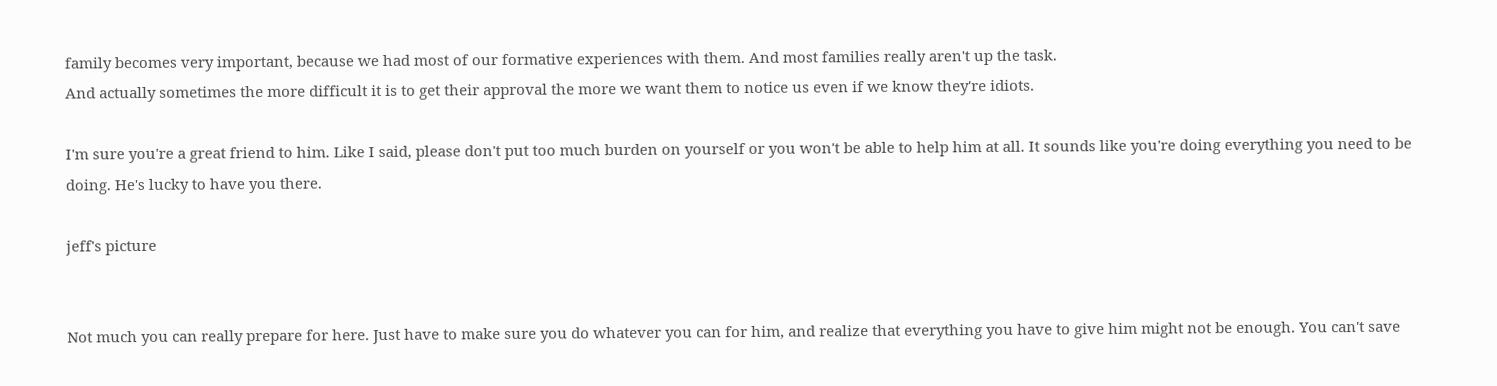family becomes very important, because we had most of our formative experiences with them. And most families really aren't up the task.
And actually sometimes the more difficult it is to get their approval the more we want them to notice us even if we know they're idiots.

I'm sure you're a great friend to him. Like I said, please don't put too much burden on yourself or you won't be able to help him at all. It sounds like you're doing everything you need to be doing. He's lucky to have you there.

jeff's picture


Not much you can really prepare for here. Just have to make sure you do whatever you can for him, and realize that everything you have to give him might not be enough. You can't save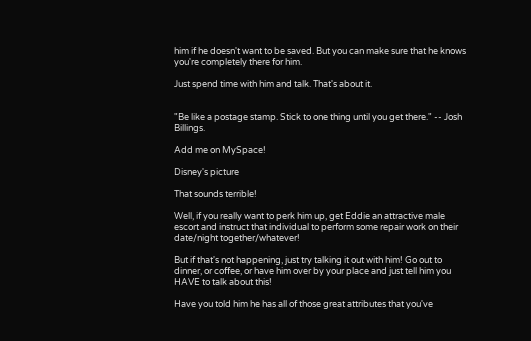him if he doesn't want to be saved. But you can make sure that he knows you're completely there for him.

Just spend time with him and talk. That's about it.


"Be like a postage stamp. Stick to one thing until you get there." -- Josh Billings.

Add me on MySpace!

Disney's picture

That sounds terrible!

Well, if you really want to perk him up, get Eddie an attractive male escort and instruct that individual to perform some repair work on their date/night together/whatever!

But if that's not happening, just try talking it out with him! Go out to dinner, or coffee, or have him over by your place and just tell him you HAVE to talk about this!

Have you told him he has all of those great attributes that you've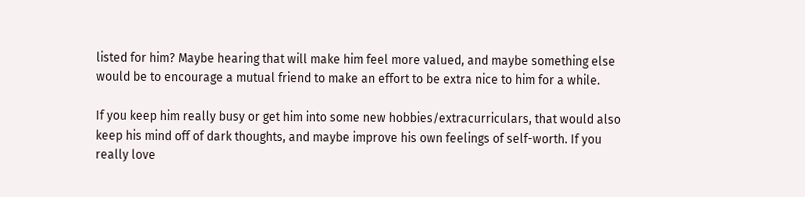listed for him? Maybe hearing that will make him feel more valued, and maybe something else would be to encourage a mutual friend to make an effort to be extra nice to him for a while.

If you keep him really busy or get him into some new hobbies/extracurriculars, that would also keep his mind off of dark thoughts, and maybe improve his own feelings of self-worth. If you really love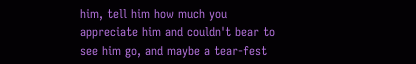him, tell him how much you appreciate him and couldn't bear to see him go, and maybe a tear-fest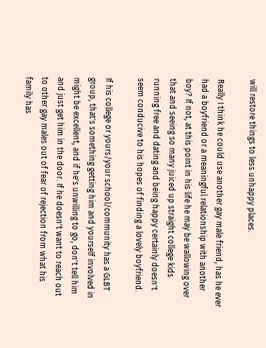will restore things to less unhappy places.

Really I think he could use another gay male friend, has he ever had a boyfriend or a meaningful relationship with another boy? If not, at this point in his life he may be wallowing over that and seeing so many juiced up straight college kids running free and dating and being happy certainly doesn't seem conducive to his hopes of finding a lovely boyfriend.

If his college or yours/your school/community has a GLBT group, that's something getting him and yourself involved in might be excellent, and if he's unwilling to go, don't tell him and just get him in the door. If he doesn't want to reach out to other gay males out of fear of rejection from what his family has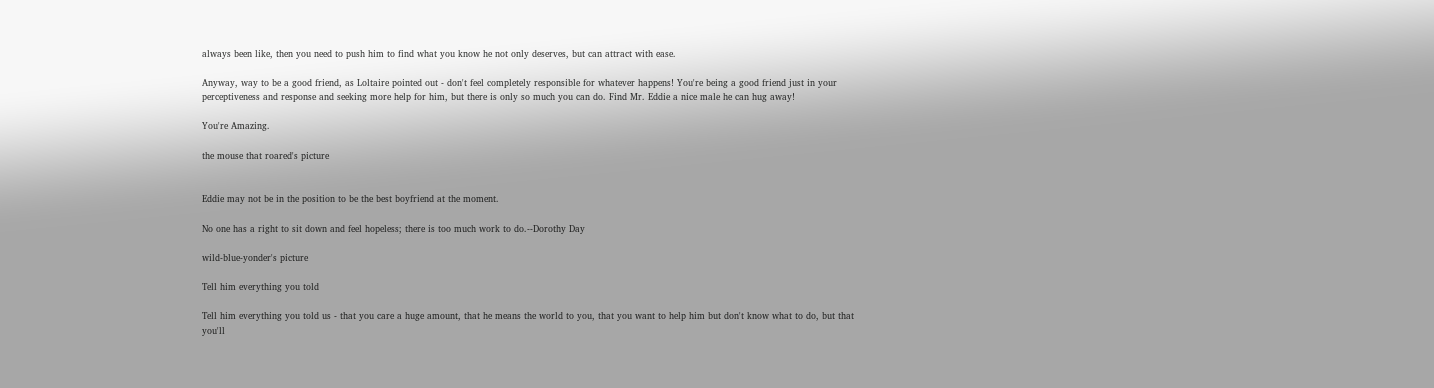always been like, then you need to push him to find what you know he not only deserves, but can attract with ease.

Anyway, way to be a good friend, as Loltaire pointed out - don't feel completely responsible for whatever happens! You're being a good friend just in your perceptiveness and response and seeking more help for him, but there is only so much you can do. Find Mr. Eddie a nice male he can hug away!

You're Amazing.

the mouse that roared's picture


Eddie may not be in the position to be the best boyfriend at the moment.

No one has a right to sit down and feel hopeless; there is too much work to do.--Dorothy Day

wild-blue-yonder's picture

Tell him everything you told

Tell him everything you told us - that you care a huge amount, that he means the world to you, that you want to help him but don't know what to do, but that you'll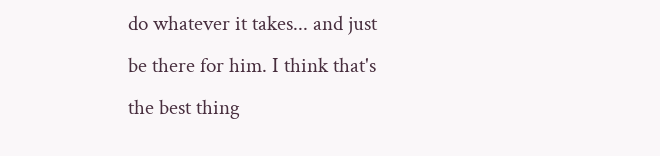do whatever it takes... and just be there for him. I think that's the best thing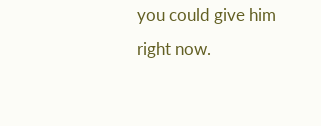you could give him right now.